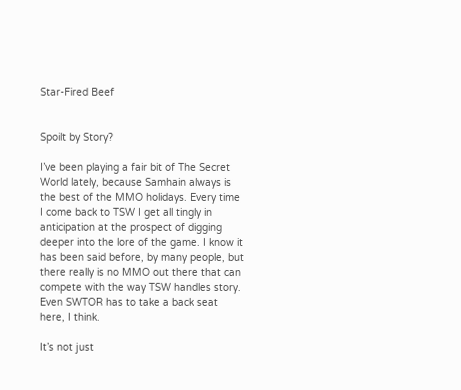Star-Fired Beef


Spoilt by Story?

I’ve been playing a fair bit of The Secret World lately, because Samhain always is the best of the MMO holidays. Every time I come back to TSW I get all tingly in anticipation at the prospect of digging deeper into the lore of the game. I know it has been said before, by many people, but there really is no MMO out there that can compete with the way TSW handles story. Even SWTOR has to take a back seat here, I think.

It’s not just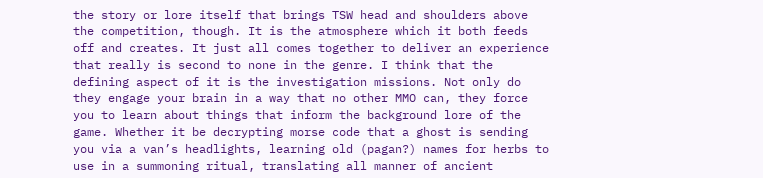the story or lore itself that brings TSW head and shoulders above the competition, though. It is the atmosphere which it both feeds off and creates. It just all comes together to deliver an experience that really is second to none in the genre. I think that the defining aspect of it is the investigation missions. Not only do they engage your brain in a way that no other MMO can, they force you to learn about things that inform the background lore of the game. Whether it be decrypting morse code that a ghost is sending you via a van’s headlights, learning old (pagan?) names for herbs to use in a summoning ritual, translating all manner of ancient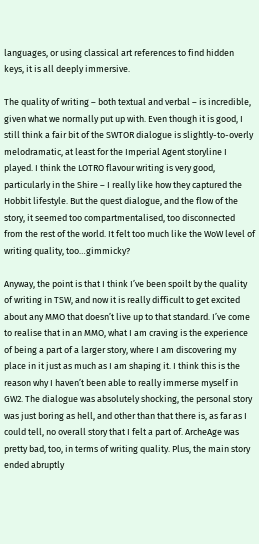languages, or using classical art references to find hidden keys, it is all deeply immersive.

The quality of writing – both textual and verbal – is incredible, given what we normally put up with. Even though it is good, I still think a fair bit of the SWTOR dialogue is slightly-to-overly melodramatic, at least for the Imperial Agent storyline I played. I think the LOTRO flavour writing is very good, particularly in the Shire – I really like how they captured the Hobbit lifestyle. But the quest dialogue, and the flow of the story, it seemed too compartmentalised, too disconnected from the rest of the world. It felt too much like the WoW level of writing quality, too…gimmicky?

Anyway, the point is that I think I’ve been spoilt by the quality of writing in TSW, and now it is really difficult to get excited about any MMO that doesn’t live up to that standard. I’ve come to realise that in an MMO, what I am craving is the experience of being a part of a larger story, where I am discovering my place in it just as much as I am shaping it. I think this is the reason why I haven’t been able to really immerse myself in GW2. The dialogue was absolutely shocking, the personal story was just boring as hell, and other than that there is, as far as I could tell, no overall story that I felt a part of. ArcheAge was pretty bad, too, in terms of writing quality. Plus, the main story ended abruptly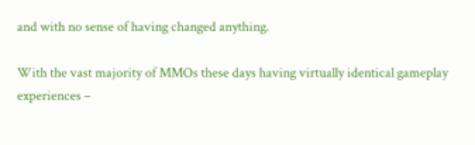and with no sense of having changed anything.

With the vast majority of MMOs these days having virtually identical gameplay experiences –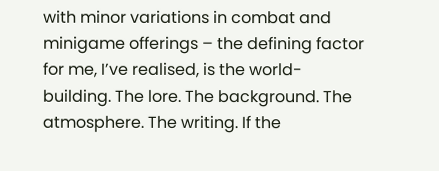with minor variations in combat and minigame offerings – the defining factor for me, I’ve realised, is the world-building. The lore. The background. The atmosphere. The writing. If the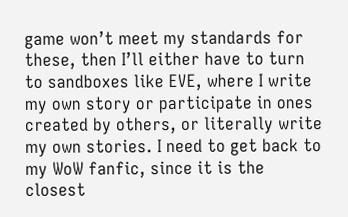game won’t meet my standards for these, then I’ll either have to turn to sandboxes like EVE, where I write my own story or participate in ones created by others, or literally write my own stories. I need to get back to my WoW fanfic, since it is the closest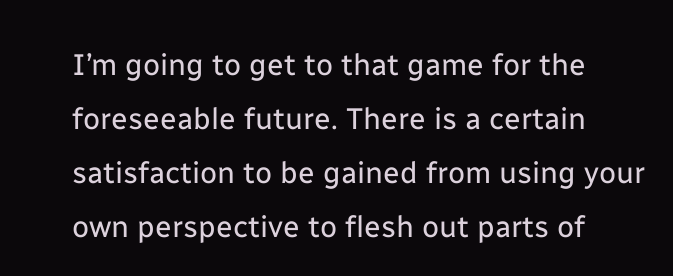I’m going to get to that game for the foreseeable future. There is a certain satisfaction to be gained from using your own perspective to flesh out parts of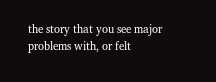the story that you see major problems with, or felt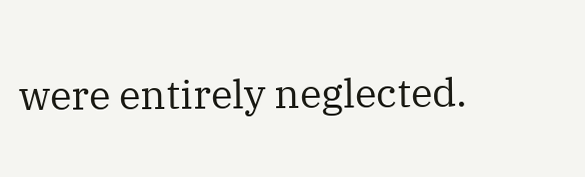were entirely neglected.